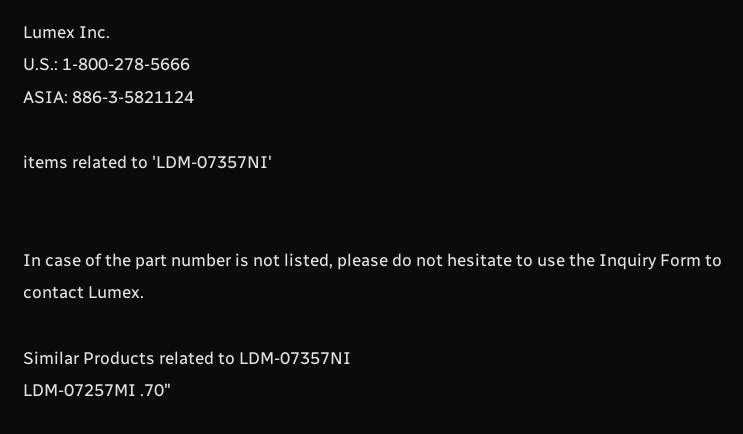Lumex Inc.
U.S.: 1-800-278-5666
ASIA: 886-3-5821124

items related to 'LDM-07357NI'


In case of the part number is not listed, please do not hesitate to use the Inquiry Form to contact Lumex.

Similar Products related to LDM-07357NI
LDM-07257MI .70"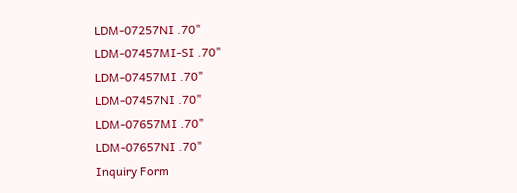LDM-07257NI .70"
LDM-07457MI-SI .70"
LDM-07457MI .70"
LDM-07457NI .70"
LDM-07657MI .70"
LDM-07657NI .70"
Inquiry Form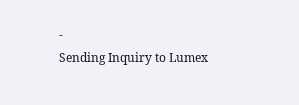-
Sending Inquiry to Lumex